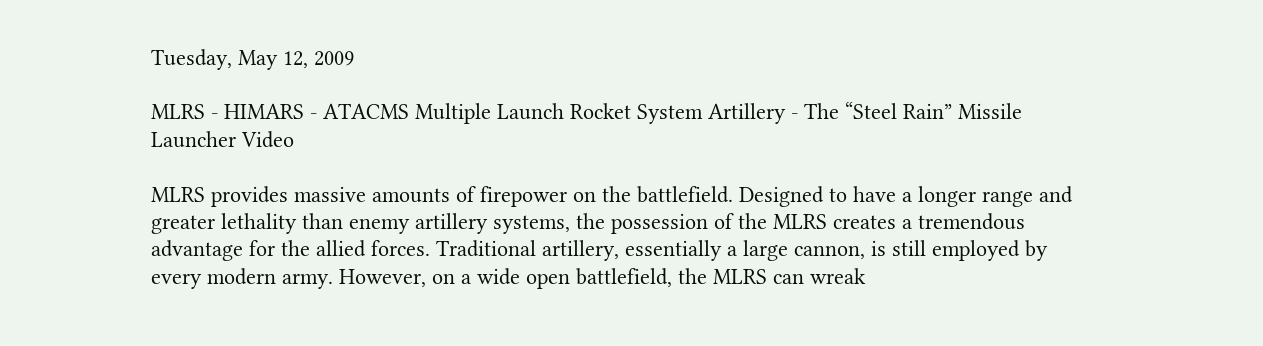Tuesday, May 12, 2009

MLRS - HIMARS - ATACMS Multiple Launch Rocket System Artillery - The “Steel Rain” Missile Launcher Video

MLRS provides massive amounts of firepower on the battlefield. Designed to have a longer range and greater lethality than enemy artillery systems, the possession of the MLRS creates a tremendous advantage for the allied forces. Traditional artillery, essentially a large cannon, is still employed by every modern army. However, on a wide open battlefield, the MLRS can wreak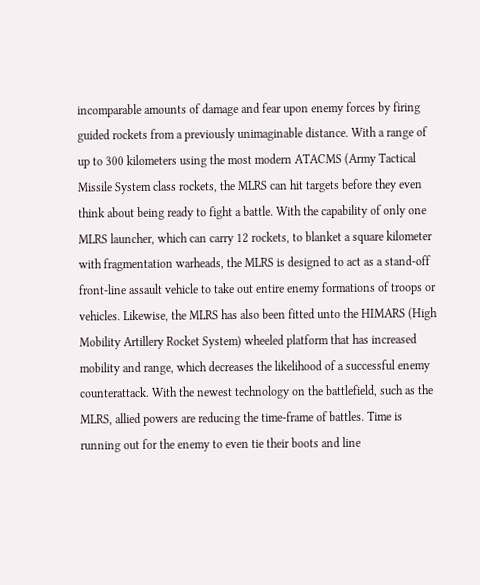incomparable amounts of damage and fear upon enemy forces by firing guided rockets from a previously unimaginable distance. With a range of up to 300 kilometers using the most modern ATACMS (Army Tactical Missile System class rockets, the MLRS can hit targets before they even think about being ready to fight a battle. With the capability of only one MLRS launcher, which can carry 12 rockets, to blanket a square kilometer with fragmentation warheads, the MLRS is designed to act as a stand-off front-line assault vehicle to take out entire enemy formations of troops or vehicles. Likewise, the MLRS has also been fitted unto the HIMARS (High Mobility Artillery Rocket System) wheeled platform that has increased mobility and range, which decreases the likelihood of a successful enemy counterattack. With the newest technology on the battlefield, such as the MLRS, allied powers are reducing the time-frame of battles. Time is running out for the enemy to even tie their boots and line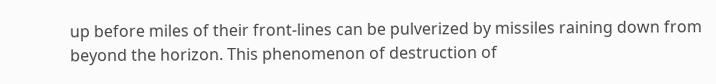up before miles of their front-lines can be pulverized by missiles raining down from beyond the horizon. This phenomenon of destruction of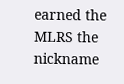earned the MLRS the nickname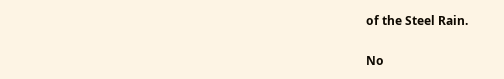of the Steel Rain.

No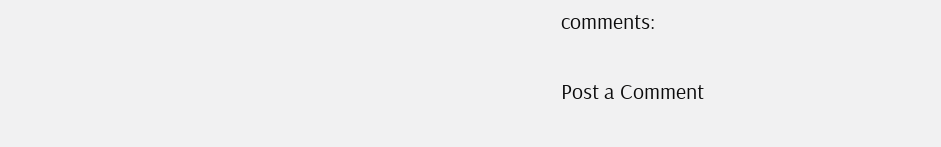comments:

Post a Comment